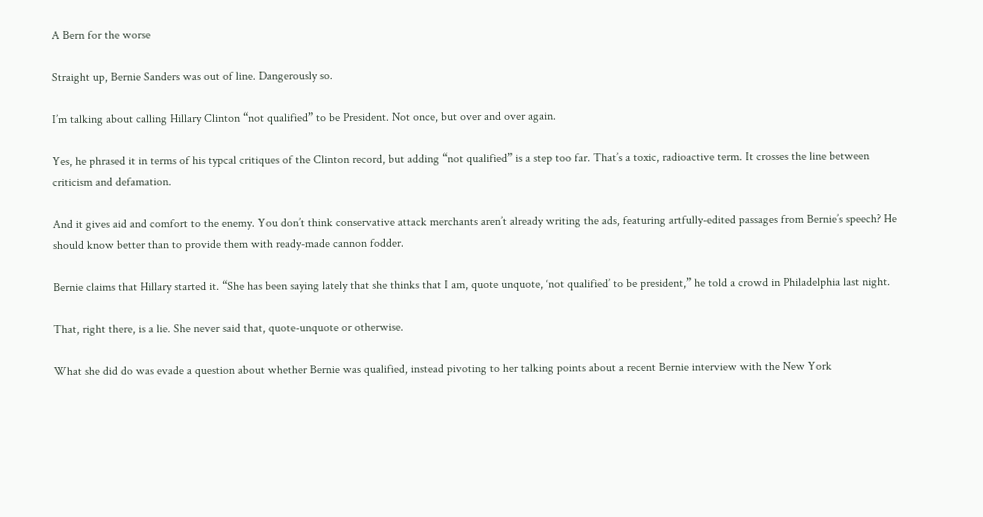A Bern for the worse

Straight up, Bernie Sanders was out of line. Dangerously so.

I’m talking about calling Hillary Clinton “not qualified” to be President. Not once, but over and over again.

Yes, he phrased it in terms of his typcal critiques of the Clinton record, but adding “not qualified” is a step too far. That’s a toxic, radioactive term. It crosses the line between criticism and defamation.

And it gives aid and comfort to the enemy. You don’t think conservative attack merchants aren’t already writing the ads, featuring artfully-edited passages from Bernie’s speech? He should know better than to provide them with ready-made cannon fodder.

Bernie claims that Hillary started it. “She has been saying lately that she thinks that I am, quote unquote, ‘not qualified’ to be president,” he told a crowd in Philadelphia last night.

That, right there, is a lie. She never said that, quote-unquote or otherwise.

What she did do was evade a question about whether Bernie was qualified, instead pivoting to her talking points about a recent Bernie interview with the New York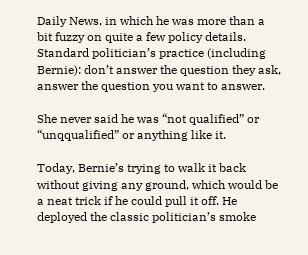Daily News, in which he was more than a bit fuzzy on quite a few policy details. Standard politician’s practice (including Bernie): don’t answer the question they ask, answer the question you want to answer.

She never said he was “not qualified” or “unqqualified” or anything like it.

Today, Bernie’s trying to walk it back without giving any ground, which would be a neat trick if he could pull it off. He deployed the classic politician’s smoke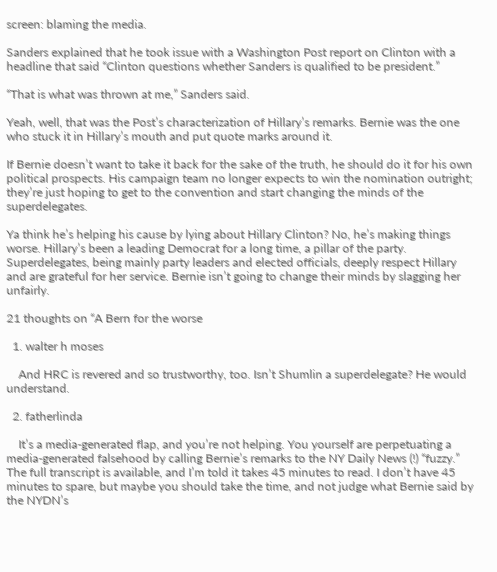screen: blaming the media.

Sanders explained that he took issue with a Washington Post report on Clinton with a headline that said “Clinton questions whether Sanders is qualified to be president.”

“That is what was thrown at me,” Sanders said.

Yeah, well, that was the Post’s characterization of Hillary’s remarks. Bernie was the one who stuck it in Hillary’s mouth and put quote marks around it.

If Bernie doesn’t want to take it back for the sake of the truth, he should do it for his own political prospects. His campaign team no longer expects to win the nomination outright; they’re just hoping to get to the convention and start changing the minds of the superdelegates.

Ya think he’s helping his cause by lying about Hillary Clinton? No, he’s making things worse. Hillary’s been a leading Democrat for a long time, a pillar of the party. Superdelegates, being mainly party leaders and elected officials, deeply respect Hillary and are grateful for her service. Bernie isn’t going to change their minds by slagging her unfairly.

21 thoughts on “A Bern for the worse

  1. walter h moses

    And HRC is revered and so trustworthy, too. Isn’t Shumlin a superdelegate? He would understand.

  2. fatherlinda

    It’s a media-generated flap, and you’re not helping. You yourself are perpetuating a media-generated falsehood by calling Bernie’s remarks to the NY Daily News (!) “fuzzy.” The full transcript is available, and I’m told it takes 45 minutes to read. I don’t have 45 minutes to spare, but maybe you should take the time, and not judge what Bernie said by the NYDN’s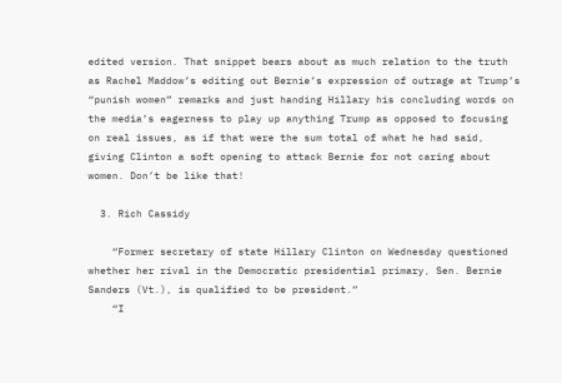edited version. That snippet bears about as much relation to the truth as Rachel Maddow’s editing out Bernie’s expression of outrage at Trump’s “punish women” remarks and just handing Hillary his concluding words on the media’s eagerness to play up anything Trump as opposed to focusing on real issues, as if that were the sum total of what he had said, giving Clinton a soft opening to attack Bernie for not caring about women. Don’t be like that!

  3. Rich Cassidy

    “Former secretary of state Hillary Clinton on Wednesday questioned whether her rival in the Democratic presidential primary, Sen. Bernie Sanders (Vt.), is qualified to be president.”
    “I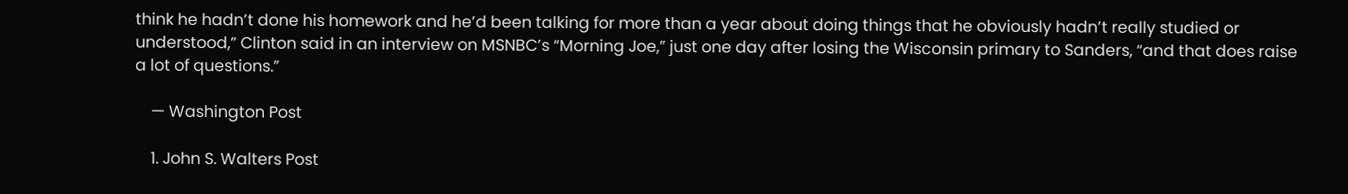think he hadn’t done his homework and he’d been talking for more than a year about doing things that he obviously hadn’t really studied or understood,” Clinton said in an interview on MSNBC’s “Morning Joe,” just one day after losing the Wisconsin primary to Sanders, “and that does raise a lot of questions.”

    — Washington Post

    1. John S. Walters Post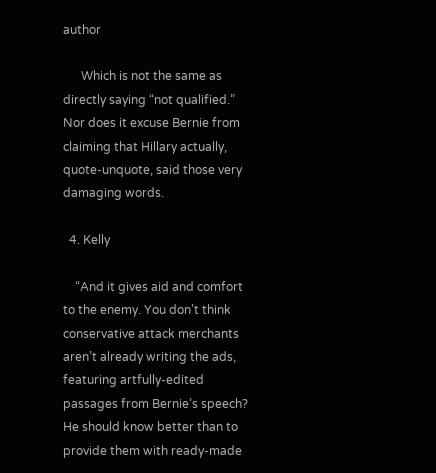author

      Which is not the same as directly saying “not qualified.” Nor does it excuse Bernie from claiming that Hillary actually, quote-unquote, said those very damaging words.

  4. Kelly

    “And it gives aid and comfort to the enemy. You don’t think conservative attack merchants aren’t already writing the ads, featuring artfully-edited passages from Bernie’s speech? He should know better than to provide them with ready-made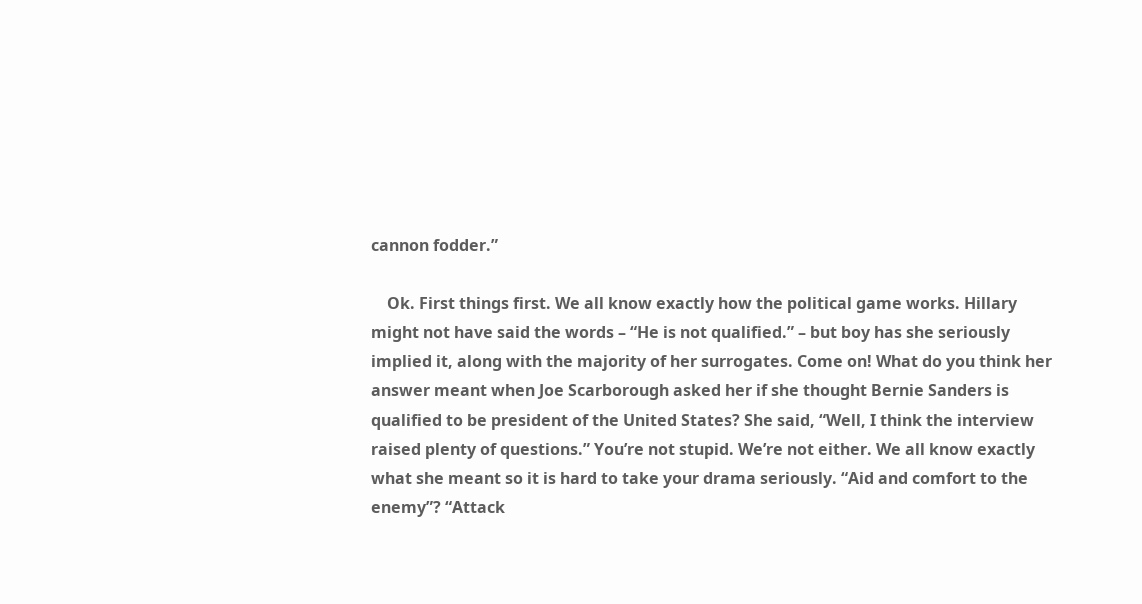cannon fodder.”

    Ok. First things first. We all know exactly how the political game works. Hillary might not have said the words – “He is not qualified.” – but boy has she seriously implied it, along with the majority of her surrogates. Come on! What do you think her answer meant when Joe Scarborough asked her if she thought Bernie Sanders is qualified to be president of the United States? She said, “Well, I think the interview raised plenty of questions.” You’re not stupid. We’re not either. We all know exactly what she meant so it is hard to take your drama seriously. “Aid and comfort to the enemy”? “Attack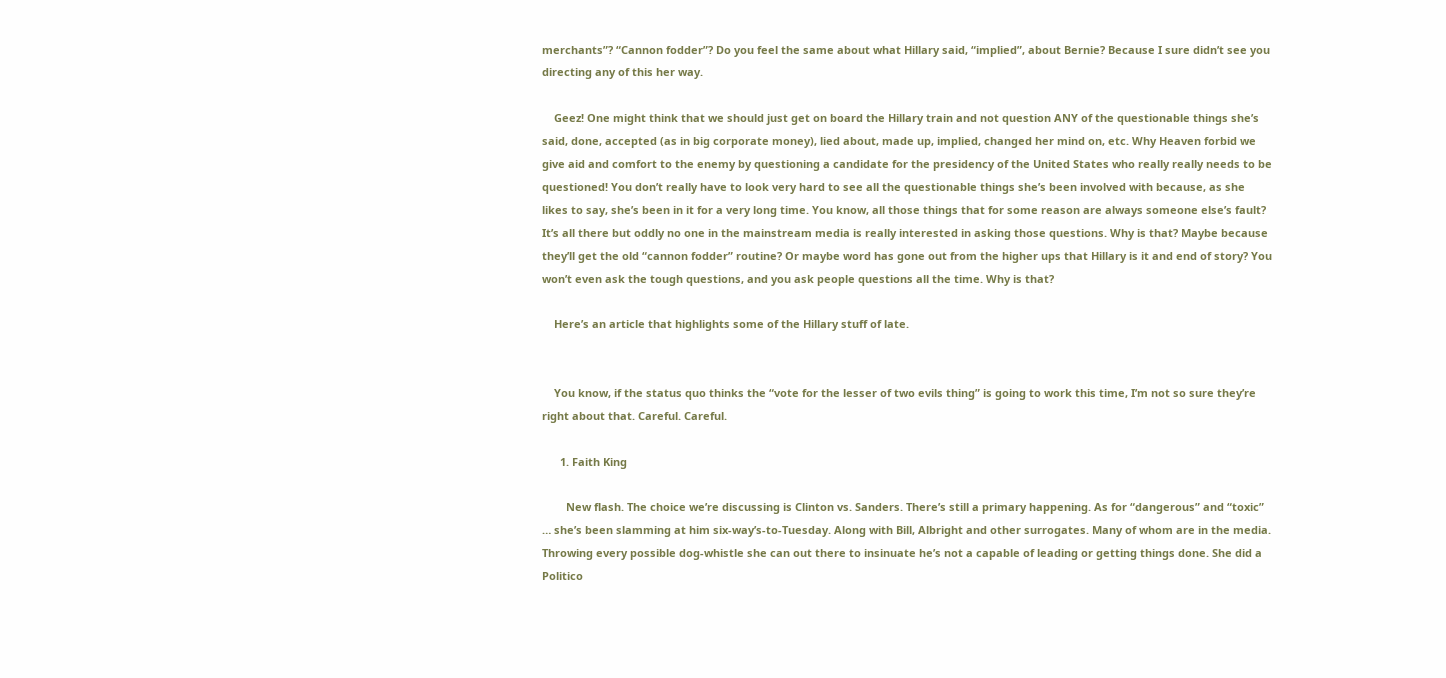merchants”? “Cannon fodder”? Do you feel the same about what Hillary said, “implied”, about Bernie? Because I sure didn’t see you directing any of this her way.

    Geez! One might think that we should just get on board the Hillary train and not question ANY of the questionable things she’s said, done, accepted (as in big corporate money), lied about, made up, implied, changed her mind on, etc. Why Heaven forbid we give aid and comfort to the enemy by questioning a candidate for the presidency of the United States who really really needs to be questioned! You don’t really have to look very hard to see all the questionable things she’s been involved with because, as she likes to say, she’s been in it for a very long time. You know, all those things that for some reason are always someone else’s fault? It’s all there but oddly no one in the mainstream media is really interested in asking those questions. Why is that? Maybe because they’ll get the old “cannon fodder” routine? Or maybe word has gone out from the higher ups that Hillary is it and end of story? You won’t even ask the tough questions, and you ask people questions all the time. Why is that?

    Here’s an article that highlights some of the Hillary stuff of late.


    You know, if the status quo thinks the “vote for the lesser of two evils thing” is going to work this time, I’m not so sure they’re right about that. Careful. Careful.

      1. Faith King

        New flash. The choice we’re discussing is Clinton vs. Sanders. There’s still a primary happening. As for “dangerous” and “toxic” … she’s been slamming at him six-way’s-to-Tuesday. Along with Bill, Albright and other surrogates. Many of whom are in the media. Throwing every possible dog-whistle she can out there to insinuate he’s not a capable of leading or getting things done. She did a Politico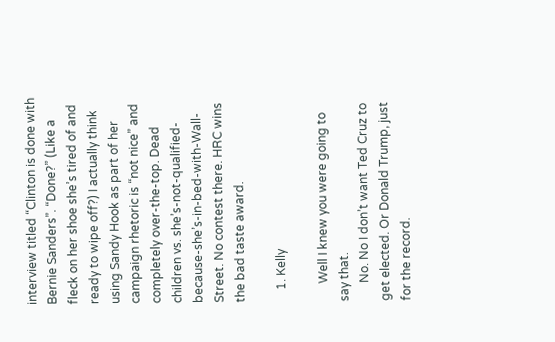interview titled “Clinton is done with Bernie Sanders”. “Done?” (Like a fleck on her shoe she’s tired of and ready to wipe off?) I actually think using Sandy Hook as part of her campaign rhetoric is “not nice” and completely over-the-top. Dead children vs. she’s-not-qualified-because-she’s-in-bed-with-Wall-Street. No contest there. HRC wins the bad taste award.

    1. Kelly

      Well I knew you were going to say that.
      No. No I don’t want Ted Cruz to get elected. Or Donald Trump, just for the record.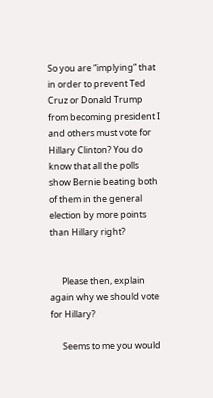So you are “implying” that in order to prevent Ted Cruz or Donald Trump from becoming president I and others must vote for Hillary Clinton? You do know that all the polls show Bernie beating both of them in the general election by more points than Hillary right?


      Please then, explain again why we should vote for Hillary?

      Seems to me you would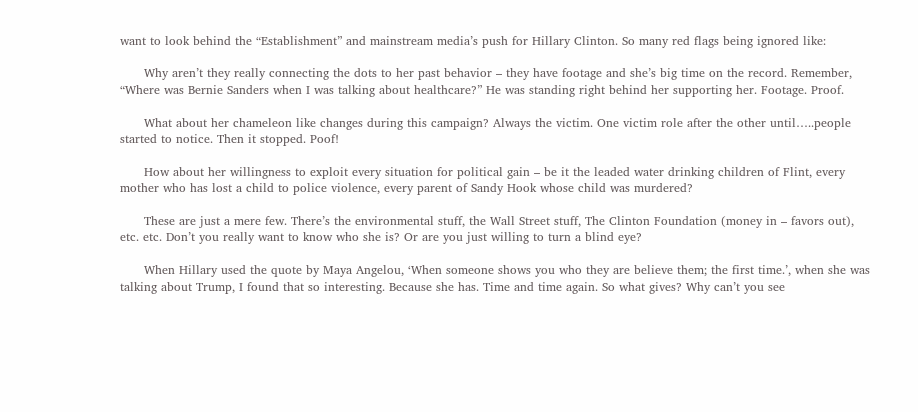want to look behind the “Establishment” and mainstream media’s push for Hillary Clinton. So many red flags being ignored like:

      Why aren’t they really connecting the dots to her past behavior – they have footage and she’s big time on the record. Remember, “Where was Bernie Sanders when I was talking about healthcare?” He was standing right behind her supporting her. Footage. Proof.

      What about her chameleon like changes during this campaign? Always the victim. One victim role after the other until…..people started to notice. Then it stopped. Poof!

      How about her willingness to exploit every situation for political gain – be it the leaded water drinking children of Flint, every mother who has lost a child to police violence, every parent of Sandy Hook whose child was murdered?

      These are just a mere few. There’s the environmental stuff, the Wall Street stuff, The Clinton Foundation (money in – favors out), etc. etc. Don’t you really want to know who she is? Or are you just willing to turn a blind eye?

      When Hillary used the quote by Maya Angelou, ‘When someone shows you who they are believe them; the first time.’, when she was talking about Trump, I found that so interesting. Because she has. Time and time again. So what gives? Why can’t you see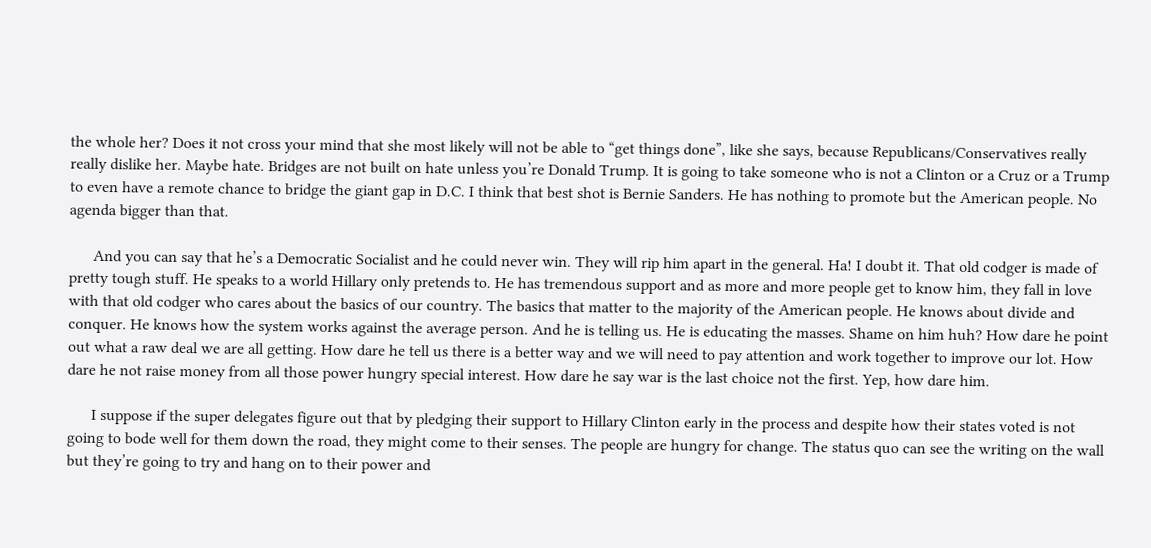the whole her? Does it not cross your mind that she most likely will not be able to “get things done”, like she says, because Republicans/Conservatives really really dislike her. Maybe hate. Bridges are not built on hate unless you’re Donald Trump. It is going to take someone who is not a Clinton or a Cruz or a Trump to even have a remote chance to bridge the giant gap in D.C. I think that best shot is Bernie Sanders. He has nothing to promote but the American people. No agenda bigger than that.

      And you can say that he’s a Democratic Socialist and he could never win. They will rip him apart in the general. Ha! I doubt it. That old codger is made of pretty tough stuff. He speaks to a world Hillary only pretends to. He has tremendous support and as more and more people get to know him, they fall in love with that old codger who cares about the basics of our country. The basics that matter to the majority of the American people. He knows about divide and conquer. He knows how the system works against the average person. And he is telling us. He is educating the masses. Shame on him huh? How dare he point out what a raw deal we are all getting. How dare he tell us there is a better way and we will need to pay attention and work together to improve our lot. How dare he not raise money from all those power hungry special interest. How dare he say war is the last choice not the first. Yep, how dare him.

      I suppose if the super delegates figure out that by pledging their support to Hillary Clinton early in the process and despite how their states voted is not going to bode well for them down the road, they might come to their senses. The people are hungry for change. The status quo can see the writing on the wall but they’re going to try and hang on to their power and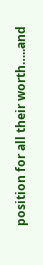position for all their worth…..and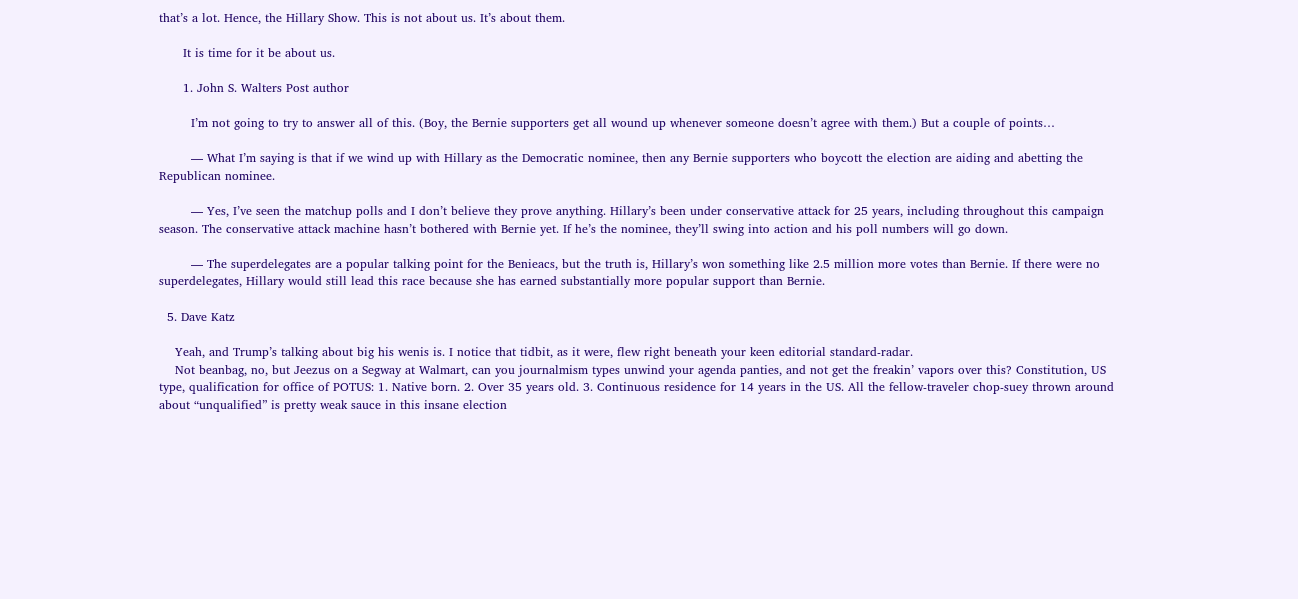that’s a lot. Hence, the Hillary Show. This is not about us. It’s about them.

      It is time for it be about us.

      1. John S. Walters Post author

        I’m not going to try to answer all of this. (Boy, the Bernie supporters get all wound up whenever someone doesn’t agree with them.) But a couple of points…

        — What I’m saying is that if we wind up with Hillary as the Democratic nominee, then any Bernie supporters who boycott the election are aiding and abetting the Republican nominee.

        — Yes, I’ve seen the matchup polls and I don’t believe they prove anything. Hillary’s been under conservative attack for 25 years, including throughout this campaign season. The conservative attack machine hasn’t bothered with Bernie yet. If he’s the nominee, they’ll swing into action and his poll numbers will go down.

        — The superdelegates are a popular talking point for the Benieacs, but the truth is, Hillary’s won something like 2.5 million more votes than Bernie. If there were no superdelegates, Hillary would still lead this race because she has earned substantially more popular support than Bernie.

  5. Dave Katz

    Yeah, and Trump’s talking about big his wenis is. I notice that tidbit, as it were, flew right beneath your keen editorial standard-radar.
    Not beanbag, no, but Jeezus on a Segway at Walmart, can you journalmism types unwind your agenda panties, and not get the freakin’ vapors over this? Constitution, US type, qualification for office of POTUS: 1. Native born. 2. Over 35 years old. 3. Continuous residence for 14 years in the US. All the fellow-traveler chop-suey thrown around about “unqualified” is pretty weak sauce in this insane election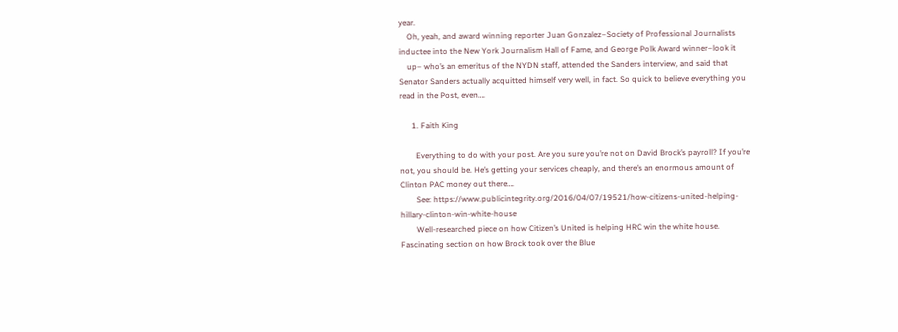year.
    Oh, yeah, and award winning reporter Juan Gonzalez–Society of Professional Journalists inductee into the New York Journalism Hall of Fame, and George Polk Award winner–look it
    up– who’s an emeritus of the NYDN staff, attended the Sanders interview, and said that Senator Sanders actually acquitted himself very well, in fact. So quick to believe everything you read in the Post, even….

      1. Faith King

        Everything to do with your post. Are you sure you’re not on David Brock’s payroll? If you’re not, you should be. He’s getting your services cheaply, and there’s an enormous amount of Clinton PAC money out there….
        See: https://www.publicintegrity.org/2016/04/07/19521/how-citizens-united-helping-hillary-clinton-win-white-house
        Well-researched piece on how Citizen’s United is helping HRC win the white house. Fascinating section on how Brock took over the Blue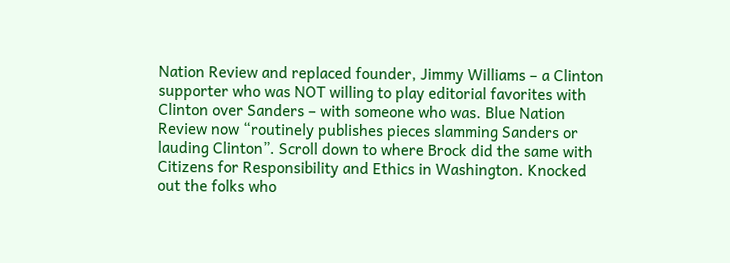Nation Review and replaced founder, Jimmy Williams – a Clinton supporter who was NOT willing to play editorial favorites with Clinton over Sanders – with someone who was. Blue Nation Review now “routinely publishes pieces slamming Sanders or lauding Clinton”. Scroll down to where Brock did the same with Citizens for Responsibility and Ethics in Washington. Knocked out the folks who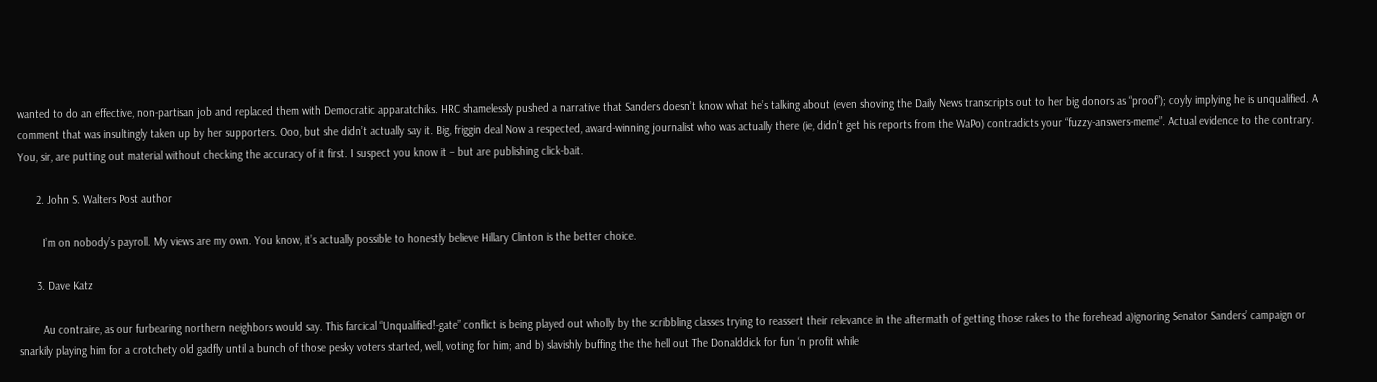wanted to do an effective, non-partisan job and replaced them with Democratic apparatchiks. HRC shamelessly pushed a narrative that Sanders doesn’t know what he’s talking about (even shoving the Daily News transcripts out to her big donors as “proof”); coyly implying he is unqualified. A comment that was insultingly taken up by her supporters. Ooo, but she didn’t actually say it. Big, friggin deal Now a respected, award-winning journalist who was actually there (ie, didn’t get his reports from the WaPo) contradicts your “fuzzy-answers-meme”. Actual evidence to the contrary. You, sir, are putting out material without checking the accuracy of it first. I suspect you know it – but are publishing click-bait.

      2. John S. Walters Post author

        I’m on nobody’s payroll. My views are my own. You know, it’s actually possible to honestly believe Hillary Clinton is the better choice.

      3. Dave Katz

        Au contraire, as our furbearing northern neighbors would say. This farcical “Unqualified!-gate” conflict is being played out wholly by the scribbling classes trying to reassert their relevance in the aftermath of getting those rakes to the forehead a)ignoring Senator Sanders’ campaign or snarkily playing him for a crotchety old gadfly until a bunch of those pesky voters started, well, voting for him; and b) slavishly buffing the the hell out The Donalddick for fun ‘n profit while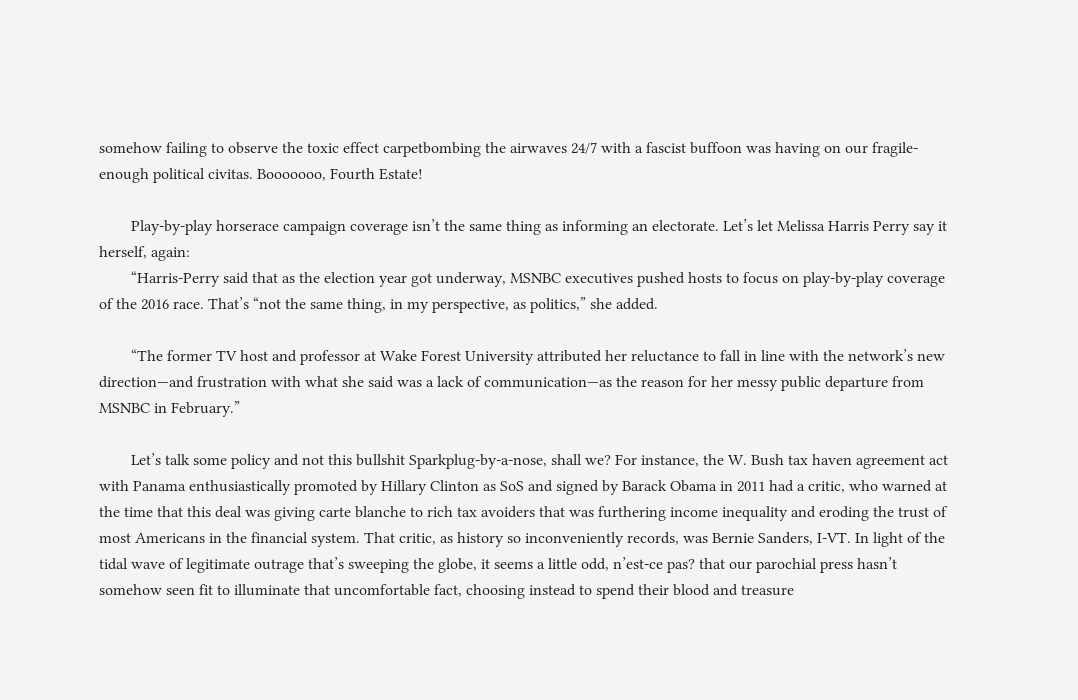somehow failing to observe the toxic effect carpetbombing the airwaves 24/7 with a fascist buffoon was having on our fragile-enough political civitas. Booooooo, Fourth Estate!

        Play-by-play horserace campaign coverage isn’t the same thing as informing an electorate. Let’s let Melissa Harris Perry say it herself, again:
        “Harris-Perry said that as the election year got underway, MSNBC executives pushed hosts to focus on play-by-play coverage of the 2016 race. That’s “not the same thing, in my perspective, as politics,” she added.

        “The former TV host and professor at Wake Forest University attributed her reluctance to fall in line with the network’s new direction—and frustration with what she said was a lack of communication—as the reason for her messy public departure from MSNBC in February.”

        Let’s talk some policy and not this bullshit Sparkplug-by-a-nose, shall we? For instance, the W. Bush tax haven agreement act with Panama enthusiastically promoted by Hillary Clinton as SoS and signed by Barack Obama in 2011 had a critic, who warned at the time that this deal was giving carte blanche to rich tax avoiders that was furthering income inequality and eroding the trust of most Americans in the financial system. That critic, as history so inconveniently records, was Bernie Sanders, I-VT. In light of the tidal wave of legitimate outrage that’s sweeping the globe, it seems a little odd, n’est-ce pas? that our parochial press hasn’t somehow seen fit to illuminate that uncomfortable fact, choosing instead to spend their blood and treasure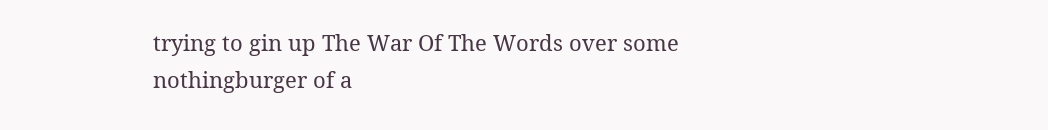trying to gin up The War Of The Words over some nothingburger of a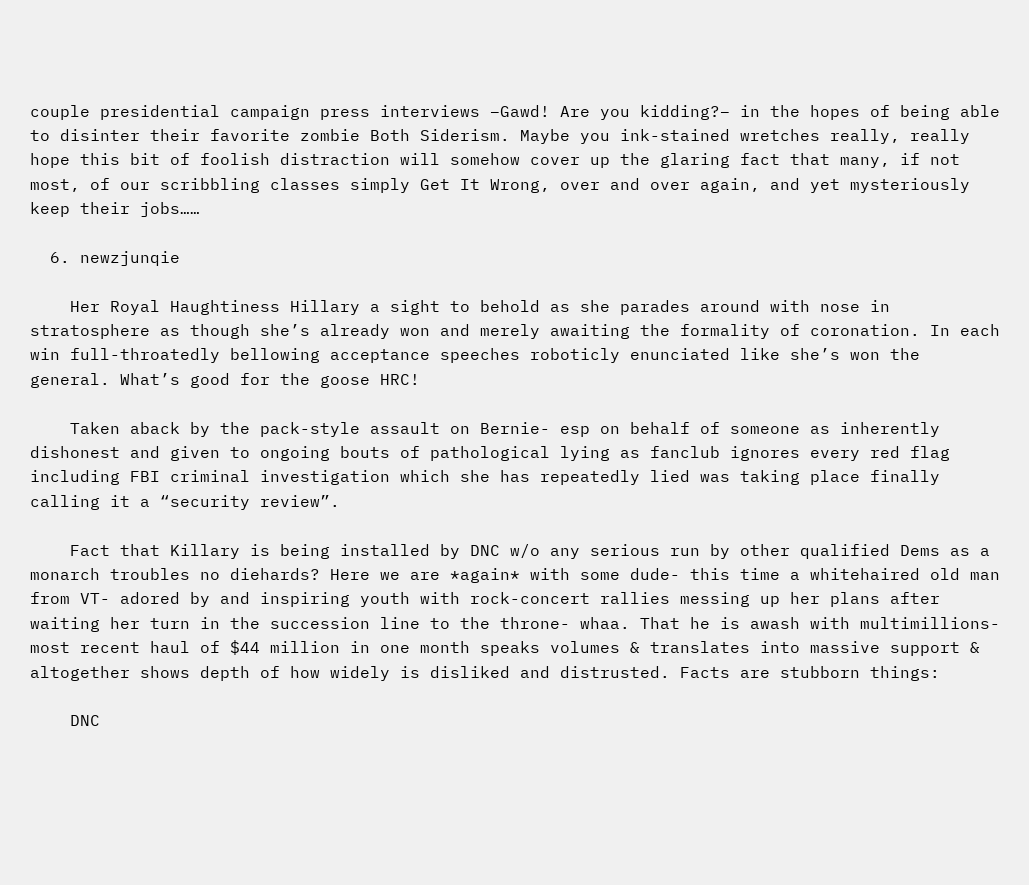couple presidential campaign press interviews –Gawd! Are you kidding?– in the hopes of being able to disinter their favorite zombie Both Siderism. Maybe you ink-stained wretches really, really hope this bit of foolish distraction will somehow cover up the glaring fact that many, if not most, of our scribbling classes simply Get It Wrong, over and over again, and yet mysteriously keep their jobs……

  6. newzjunqie

    Her Royal Haughtiness Hillary a sight to behold as she parades around with nose in stratosphere as though she’s already won and merely awaiting the formality of coronation. In each win full-throatedly bellowing acceptance speeches roboticly enunciated like she’s won the general. What’s good for the goose HRC!

    Taken aback by the pack-style assault on Bernie- esp on behalf of someone as inherently dishonest and given to ongoing bouts of pathological lying as fanclub ignores every red flag including FBI criminal investigation which she has repeatedly lied was taking place finally calling it a “security review”.

    Fact that Killary is being installed by DNC w/o any serious run by other qualified Dems as a monarch troubles no diehards? Here we are *again* with some dude- this time a whitehaired old man from VT- adored by and inspiring youth with rock-concert rallies messing up her plans after waiting her turn in the succession line to the throne- whaa. That he is awash with multimillions- most recent haul of $44 million in one month speaks volumes & translates into massive support & altogether shows depth of how widely is disliked and distrusted. Facts are stubborn things:

    DNC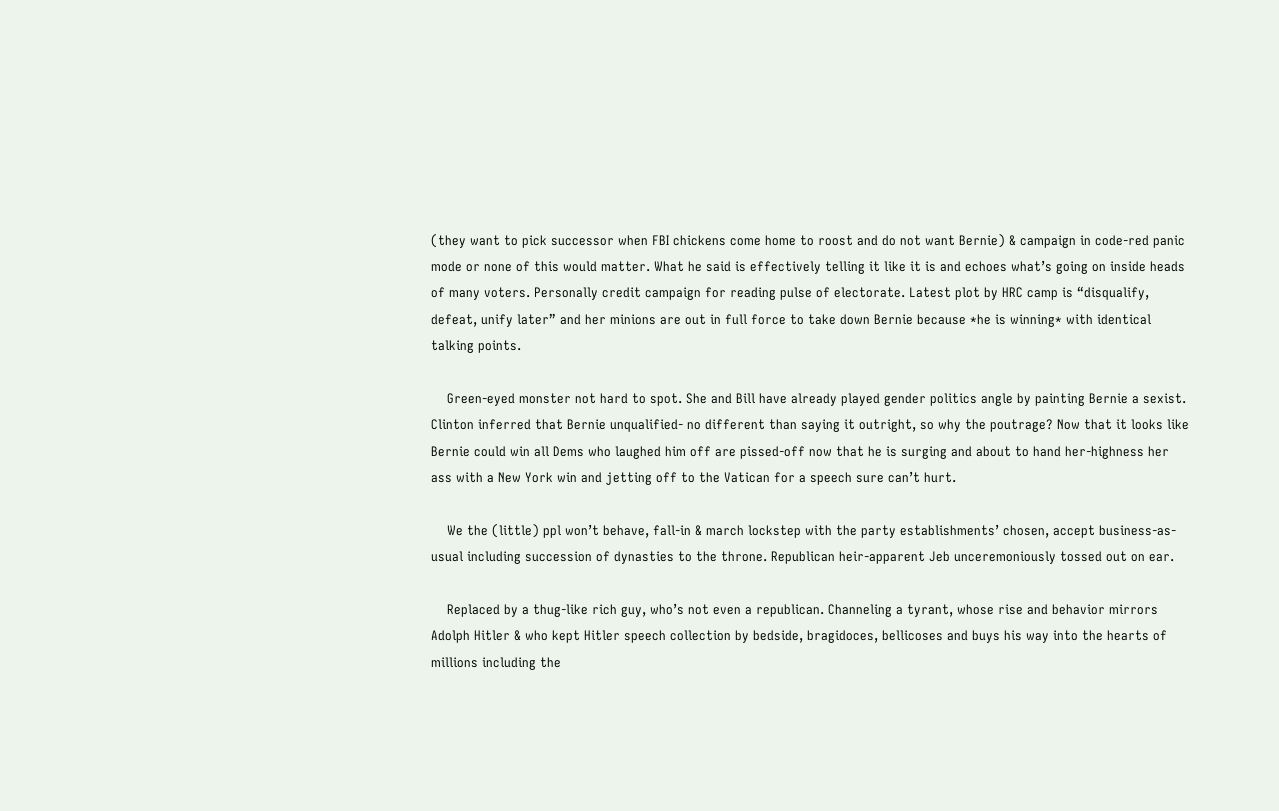(they want to pick successor when FBI chickens come home to roost and do not want Bernie) & campaign in code-red panic mode or none of this would matter. What he said is effectively telling it like it is and echoes what’s going on inside heads of many voters. Personally credit campaign for reading pulse of electorate. Latest plot by HRC camp is “disqualify, defeat, unify later” and her minions are out in full force to take down Bernie because *he is winning* with identical talking points.

    Green-eyed monster not hard to spot. She and Bill have already played gender politics angle by painting Bernie a sexist. Clinton inferred that Bernie unqualified- no different than saying it outright, so why the poutrage? Now that it looks like Bernie could win all Dems who laughed him off are pissed-off now that he is surging and about to hand her-highness her ass with a New York win and jetting off to the Vatican for a speech sure can’t hurt.

    We the (little) ppl won’t behave, fall-in & march lockstep with the party establishments’ chosen, accept business-as-usual including succession of dynasties to the throne. Republican heir-apparent Jeb unceremoniously tossed out on ear.

    Replaced by a thug-like rich guy, who’s not even a republican. Channeling a tyrant, whose rise and behavior mirrors Adolph Hitler & who kept Hitler speech collection by bedside, bragidoces, bellicoses and buys his way into the hearts of millions including the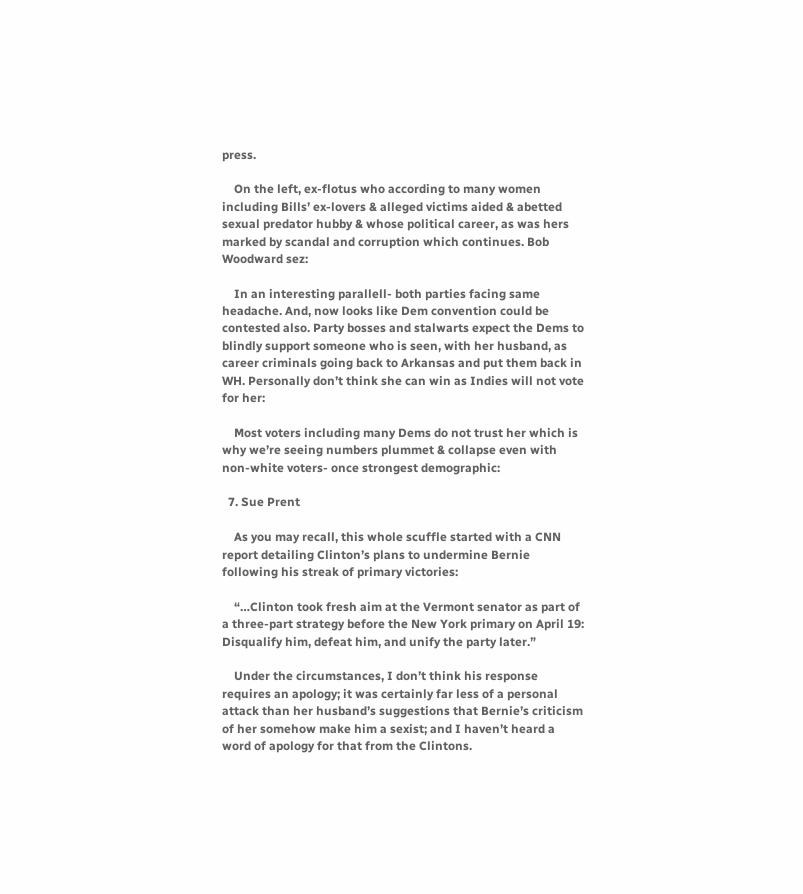press.

    On the left, ex-flotus who according to many women including Bills’ ex-lovers & alleged victims aided & abetted sexual predator hubby & whose political career, as was hers marked by scandal and corruption which continues. Bob Woodward sez:

    In an interesting parallell- both parties facing same headache. And, now looks like Dem convention could be contested also. Party bosses and stalwarts expect the Dems to blindly support someone who is seen, with her husband, as career criminals going back to Arkansas and put them back in WH. Personally don’t think she can win as Indies will not vote for her:

    Most voters including many Dems do not trust her which is why we’re seeing numbers plummet & collapse even with non-white voters- once strongest demographic:

  7. Sue Prent

    As you may recall, this whole scuffle started with a CNN report detailing Clinton’s plans to undermine Bernie following his streak of primary victories:

    “…Clinton took fresh aim at the Vermont senator as part of a three-part strategy before the New York primary on April 19: Disqualify him, defeat him, and unify the party later.”

    Under the circumstances, I don’t think his response requires an apology; it was certainly far less of a personal attack than her husband’s suggestions that Bernie’s criticism of her somehow make him a sexist; and I haven’t heard a word of apology for that from the Clintons.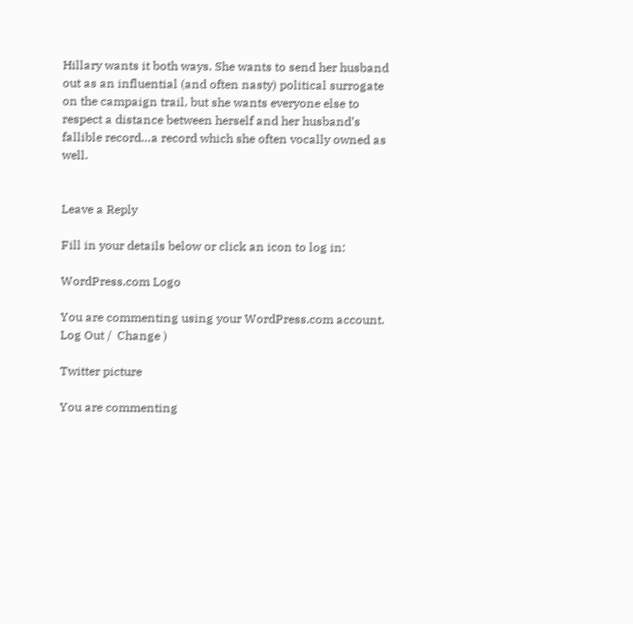Hillary wants it both ways. She wants to send her husband out as an influential (and often nasty) political surrogate on the campaign trail, but she wants everyone else to respect a distance between herself and her husband’s fallible record…a record which she often vocally owned as well.


Leave a Reply

Fill in your details below or click an icon to log in:

WordPress.com Logo

You are commenting using your WordPress.com account. Log Out /  Change )

Twitter picture

You are commenting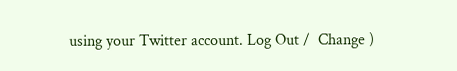using your Twitter account. Log Out /  Change )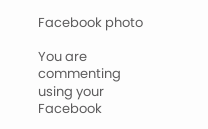Facebook photo

You are commenting using your Facebook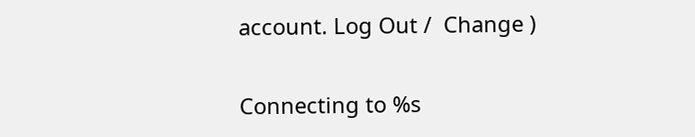account. Log Out /  Change )

Connecting to %s